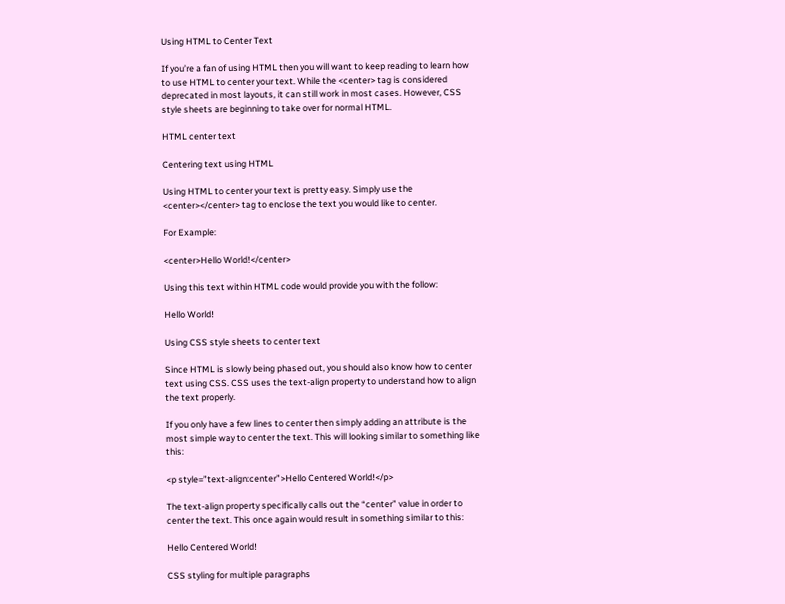Using HTML to Center Text

If you’re a fan of using HTML then you will want to keep reading to learn how to use HTML to center your text. While the <center> tag is considered deprecated in most layouts, it can still work in most cases. However, CSS style sheets are beginning to take over for normal HTML.

HTML center text

Centering text using HTML

Using HTML to center your text is pretty easy. Simply use the <center></center> tag to enclose the text you would like to center.

For Example:

<center>Hello World!</center>

Using this text within HTML code would provide you with the follow:

Hello World!

Using CSS style sheets to center text

Since HTML is slowly being phased out, you should also know how to center text using CSS. CSS uses the text-align property to understand how to align the text properly.

If you only have a few lines to center then simply adding an attribute is the most simple way to center the text. This will looking similar to something like this:

<p style=”text-align:center”>Hello Centered World!</p>

The text-align property specifically calls out the “center” value in order to center the text. This once again would result in something similar to this:

Hello Centered World!

CSS styling for multiple paragraphs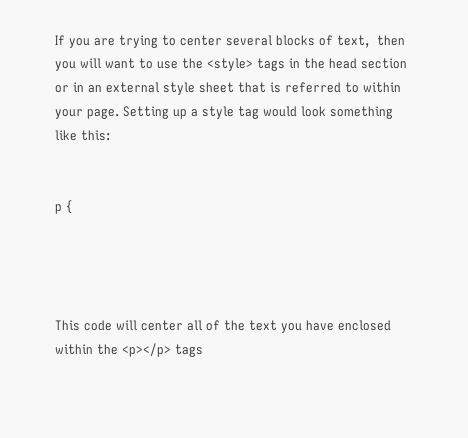If you are trying to center several blocks of text,  then you will want to use the <style> tags in the head section or in an external style sheet that is referred to within your page. Setting up a style tag would look something like this:


p {




This code will center all of the text you have enclosed within the <p></p> tags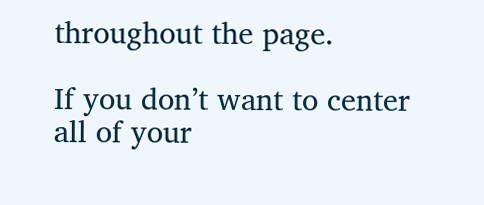throughout the page.

If you don’t want to center all of your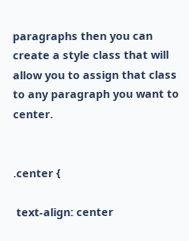paragraphs then you can create a style class that will allow you to assign that class to any paragraph you want to center.


.center {

 text-align: center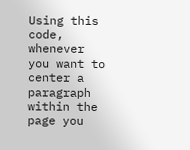Using this code, whenever you want to center a paragraph within the page you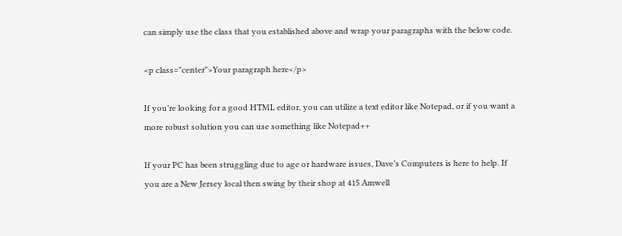can simply use the class that you established above and wrap your paragraphs with the below code.

<p class="center">Your paragraph here</p>

If you’re looking for a good HTML editor, you can utilize a text editor like Notepad, or if you want a more robust solution you can use something like Notepad++

If your PC has been struggling due to age or hardware issues, Dave’s Computers is here to help. If you are a New Jersey local then swing by their shop at 415 Amwell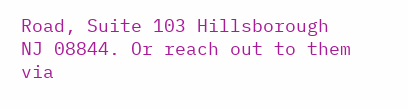Road, Suite 103 Hillsborough NJ 08844. Or reach out to them via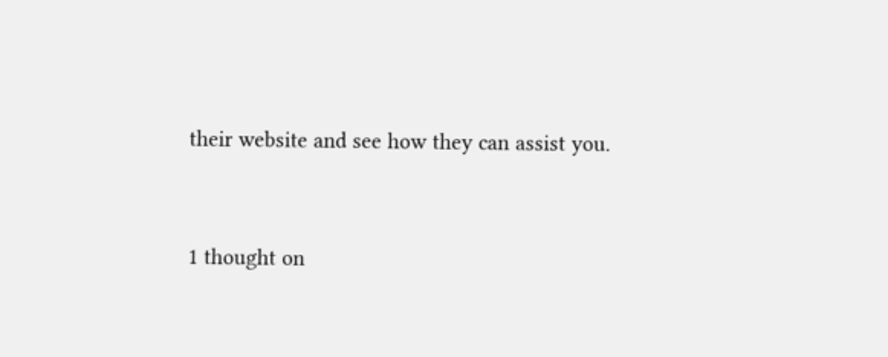their website and see how they can assist you.


1 thought on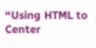“Using HTML to Center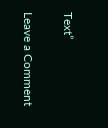Text”

Leave a Comment